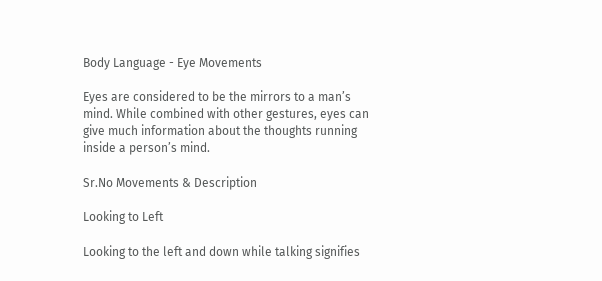Body Language - Eye Movements

Eyes are considered to be the mirrors to a man’s mind. While combined with other gestures, eyes can give much information about the thoughts running inside a person’s mind.

Sr.No Movements & Description

Looking to Left

Looking to the left and down while talking signifies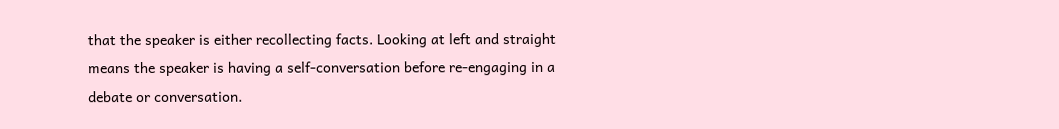that the speaker is either recollecting facts. Looking at left and straight means the speaker is having a self-conversation before re-engaging in a debate or conversation.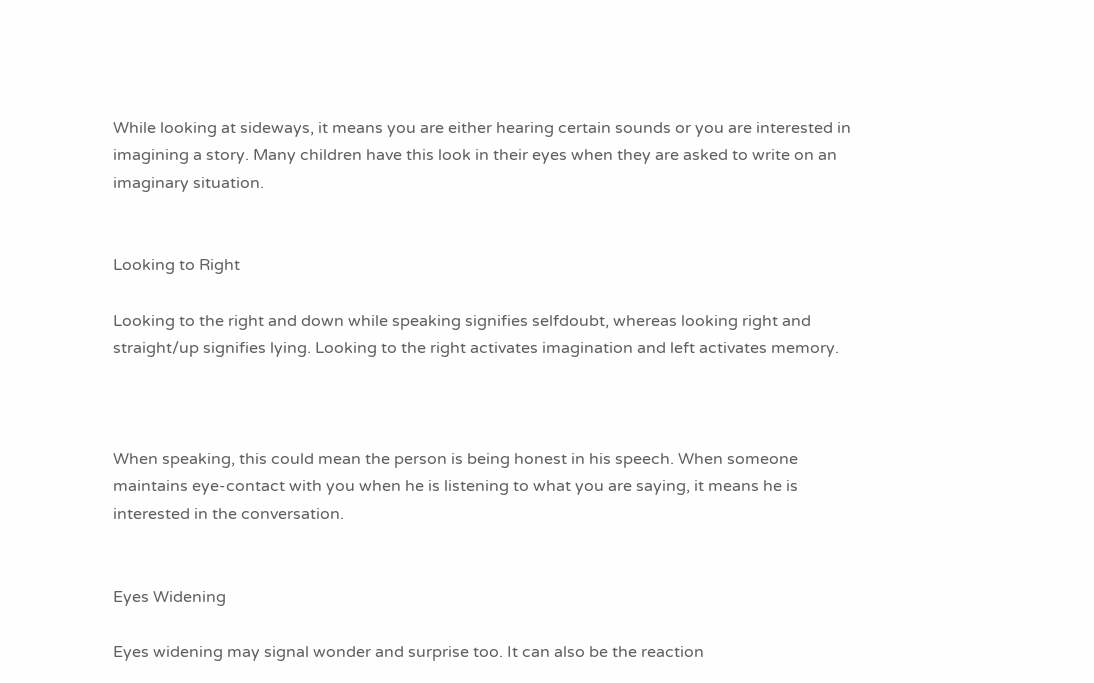While looking at sideways, it means you are either hearing certain sounds or you are interested in imagining a story. Many children have this look in their eyes when they are asked to write on an imaginary situation.


Looking to Right

Looking to the right and down while speaking signifies selfdoubt, whereas looking right and straight/up signifies lying. Looking to the right activates imagination and left activates memory.



When speaking, this could mean the person is being honest in his speech. When someone maintains eye-contact with you when he is listening to what you are saying, it means he is interested in the conversation.


Eyes Widening

Eyes widening may signal wonder and surprise too. It can also be the reaction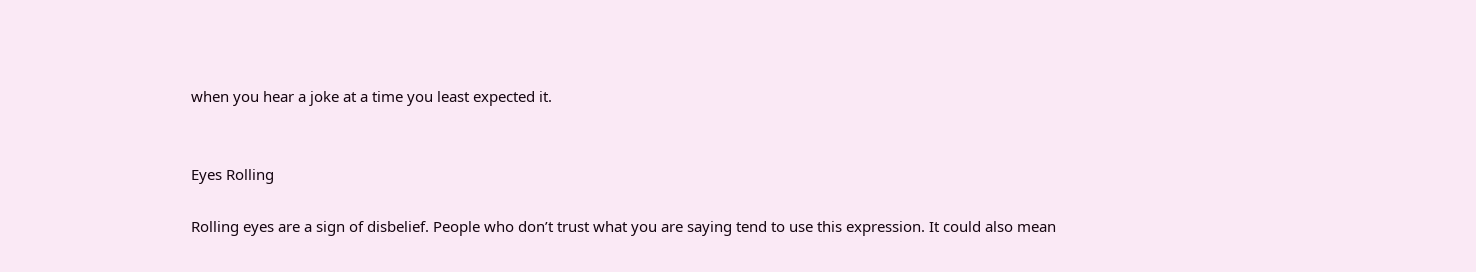when you hear a joke at a time you least expected it.


Eyes Rolling

Rolling eyes are a sign of disbelief. People who don’t trust what you are saying tend to use this expression. It could also mean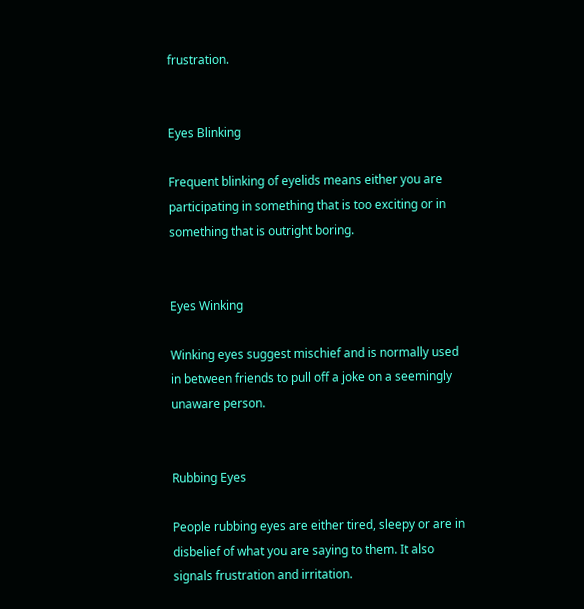frustration.


Eyes Blinking

Frequent blinking of eyelids means either you are participating in something that is too exciting or in something that is outright boring.


Eyes Winking

Winking eyes suggest mischief and is normally used in between friends to pull off a joke on a seemingly unaware person.


Rubbing Eyes

People rubbing eyes are either tired, sleepy or are in disbelief of what you are saying to them. It also signals frustration and irritation.